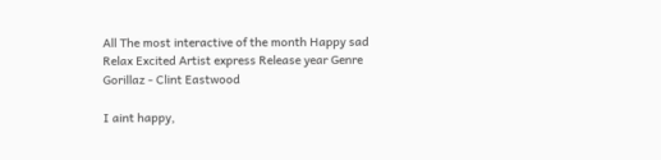All The most interactive of the month Happy sad Relax Excited Artist express Release year Genre
Gorillaz - Clint Eastwood

I aint happy,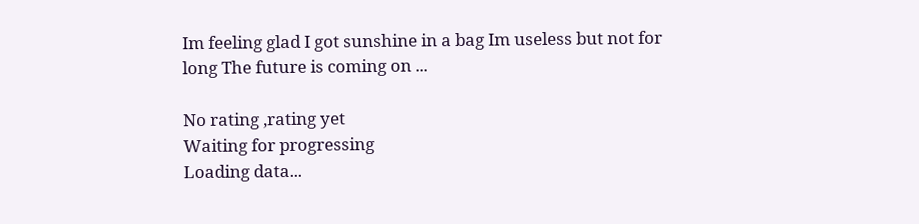Im feeling glad I got sunshine in a bag Im useless but not for long The future is coming on ...

No rating ,rating yet
Waiting for progressing
Loading data...